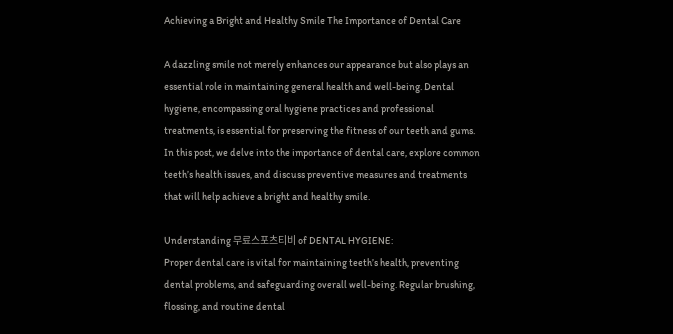Achieving a Bright and Healthy Smile The Importance of Dental Care

A dazzling smile not merely enhances our appearance but also plays an essential role in maintaining general health and well-being. Dental hygiene, encompassing oral hygiene practices and professional treatments, is essential for preserving the fitness of our teeth and gums. In this post, we delve into the importance of dental care, explore common teeth’s health issues, and discuss preventive measures and treatments that will help achieve a bright and healthy smile.

Understanding 무료스포츠티비 of DENTAL HYGIENE:
Proper dental care is vital for maintaining teeth’s health, preventing dental problems, and safeguarding overall well-being. Regular brushing, flossing, and routine dental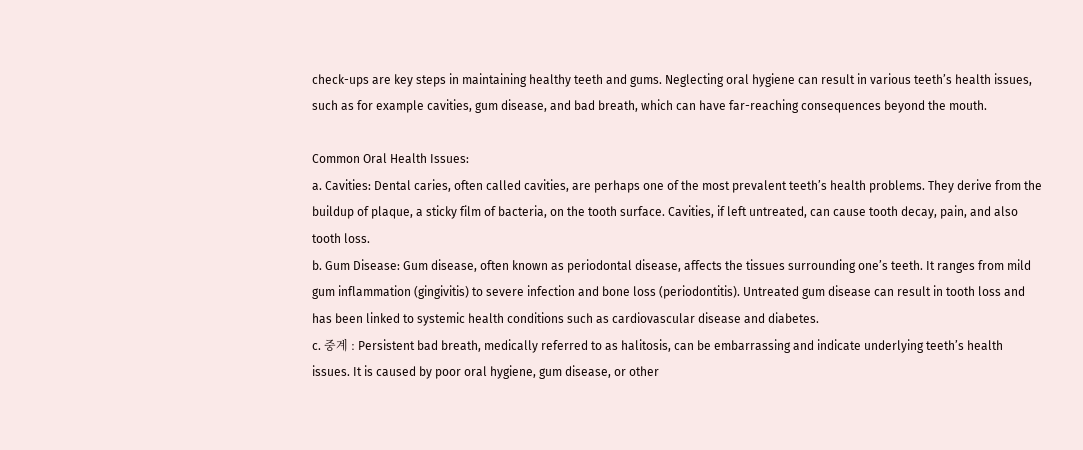check-ups are key steps in maintaining healthy teeth and gums. Neglecting oral hygiene can result in various teeth’s health issues, such as for example cavities, gum disease, and bad breath, which can have far-reaching consequences beyond the mouth.

Common Oral Health Issues:
a. Cavities: Dental caries, often called cavities, are perhaps one of the most prevalent teeth’s health problems. They derive from the buildup of plaque, a sticky film of bacteria, on the tooth surface. Cavities, if left untreated, can cause tooth decay, pain, and also tooth loss.
b. Gum Disease: Gum disease, often known as periodontal disease, affects the tissues surrounding one’s teeth. It ranges from mild gum inflammation (gingivitis) to severe infection and bone loss (periodontitis). Untreated gum disease can result in tooth loss and has been linked to systemic health conditions such as cardiovascular disease and diabetes.
c. 중계 : Persistent bad breath, medically referred to as halitosis, can be embarrassing and indicate underlying teeth’s health issues. It is caused by poor oral hygiene, gum disease, or other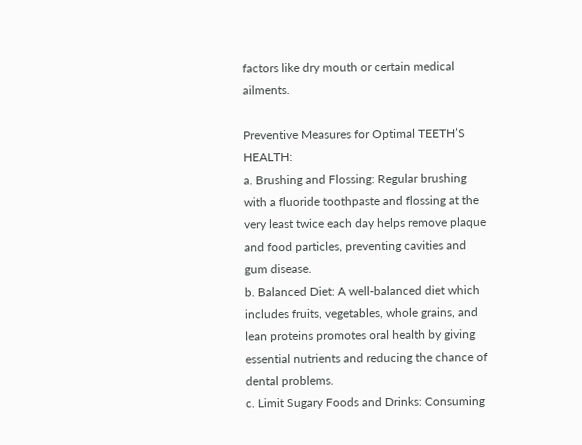factors like dry mouth or certain medical ailments.

Preventive Measures for Optimal TEETH’S HEALTH:
a. Brushing and Flossing: Regular brushing with a fluoride toothpaste and flossing at the very least twice each day helps remove plaque and food particles, preventing cavities and gum disease.
b. Balanced Diet: A well-balanced diet which includes fruits, vegetables, whole grains, and lean proteins promotes oral health by giving essential nutrients and reducing the chance of dental problems.
c. Limit Sugary Foods and Drinks: Consuming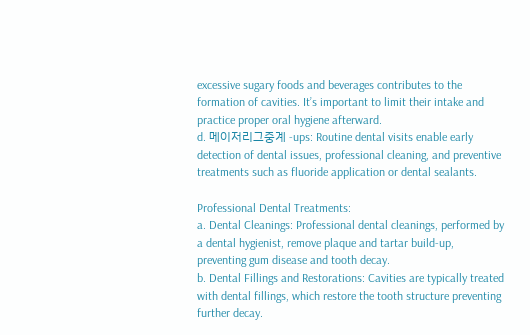excessive sugary foods and beverages contributes to the formation of cavities. It’s important to limit their intake and practice proper oral hygiene afterward.
d. 메이저리그중계 -ups: Routine dental visits enable early detection of dental issues, professional cleaning, and preventive treatments such as fluoride application or dental sealants.

Professional Dental Treatments:
a. Dental Cleanings: Professional dental cleanings, performed by a dental hygienist, remove plaque and tartar build-up, preventing gum disease and tooth decay.
b. Dental Fillings and Restorations: Cavities are typically treated with dental fillings, which restore the tooth structure preventing further decay.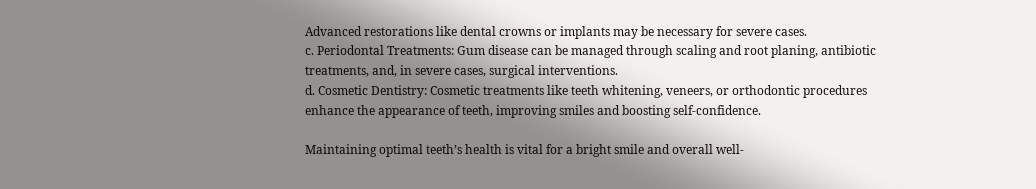Advanced restorations like dental crowns or implants may be necessary for severe cases.
c. Periodontal Treatments: Gum disease can be managed through scaling and root planing, antibiotic treatments, and, in severe cases, surgical interventions.
d. Cosmetic Dentistry: Cosmetic treatments like teeth whitening, veneers, or orthodontic procedures enhance the appearance of teeth, improving smiles and boosting self-confidence.

Maintaining optimal teeth’s health is vital for a bright smile and overall well-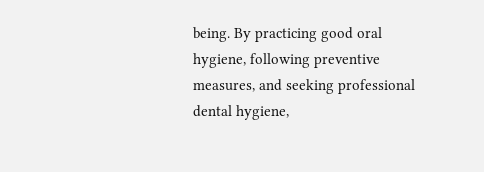being. By practicing good oral hygiene, following preventive measures, and seeking professional dental hygiene,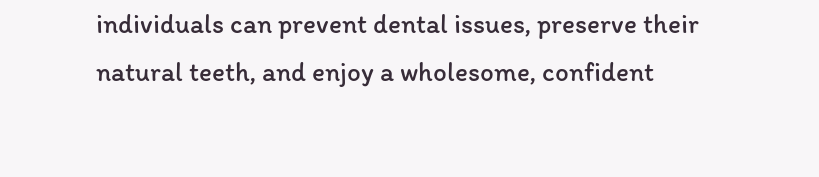individuals can prevent dental issues, preserve their natural teeth, and enjoy a wholesome, confident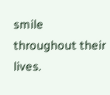smile throughout their lives.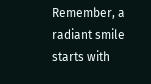Remember, a radiant smile starts with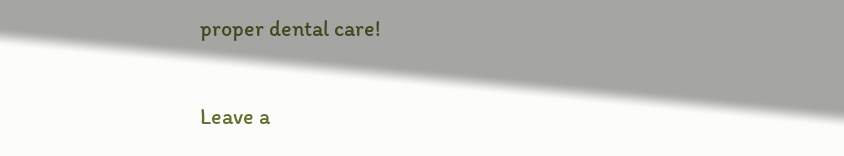proper dental care!

Leave a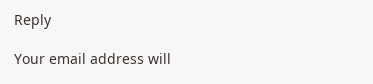Reply

Your email address will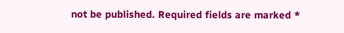not be published. Required fields are marked *